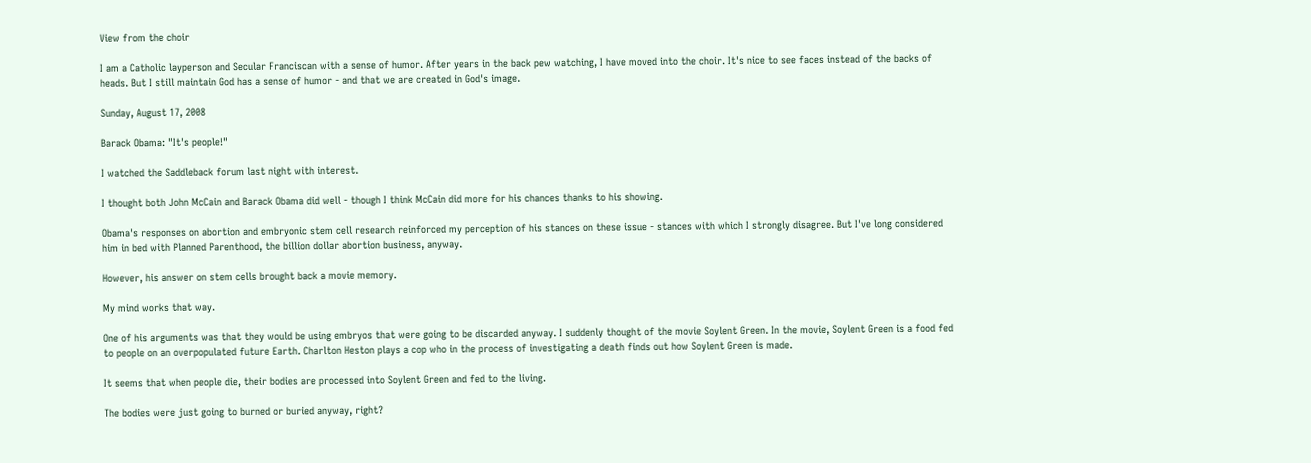View from the choir

I am a Catholic layperson and Secular Franciscan with a sense of humor. After years in the back pew watching, I have moved into the choir. It's nice to see faces instead of the backs of heads. But I still maintain God has a sense of humor - and that we are created in God's image.

Sunday, August 17, 2008

Barack Obama: "It's people!"

I watched the Saddleback forum last night with interest.

I thought both John McCain and Barack Obama did well - though I think McCain did more for his chances thanks to his showing.

Obama's responses on abortion and embryonic stem cell research reinforced my perception of his stances on these issue - stances with which I strongly disagree. But I've long considered him in bed with Planned Parenthood, the billion dollar abortion business, anyway.

However, his answer on stem cells brought back a movie memory.

My mind works that way.

One of his arguments was that they would be using embryos that were going to be discarded anyway. I suddenly thought of the movie Soylent Green. In the movie, Soylent Green is a food fed to people on an overpopulated future Earth. Charlton Heston plays a cop who in the process of investigating a death finds out how Soylent Green is made.

It seems that when people die, their bodies are processed into Soylent Green and fed to the living.

The bodies were just going to burned or buried anyway, right?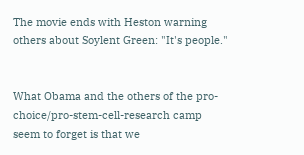The movie ends with Heston warning others about Soylent Green: "It's people."


What Obama and the others of the pro-choice/pro-stem-cell-research camp seem to forget is that we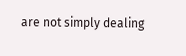are not simply dealing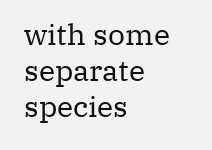with some separate species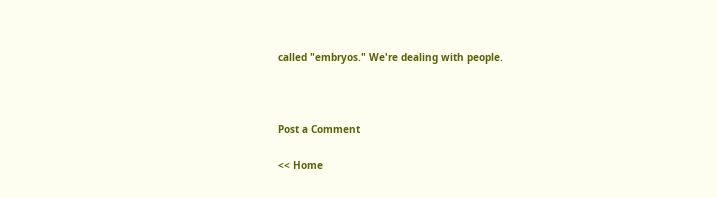called "embryos." We're dealing with people.



Post a Comment

<< Home